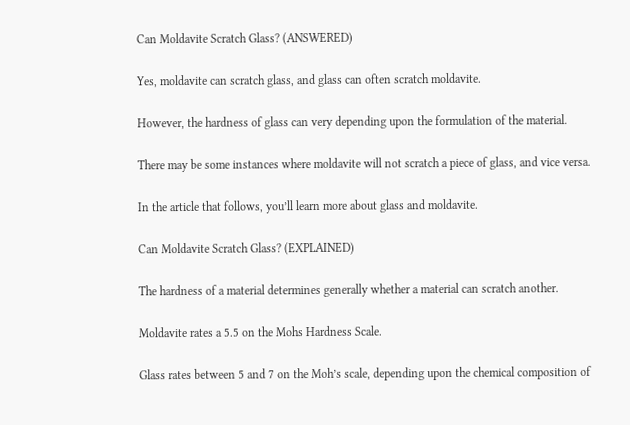Can Moldavite Scratch Glass? (ANSWERED)

Yes, moldavite can scratch glass, and glass can often scratch moldavite.

However, the hardness of glass can very depending upon the formulation of the material.

There may be some instances where moldavite will not scratch a piece of glass, and vice versa.

In the article that follows, you’ll learn more about glass and moldavite.

Can Moldavite Scratch Glass? (EXPLAINED)

The hardness of a material determines generally whether a material can scratch another.

Moldavite rates a 5.5 on the Mohs Hardness Scale.

Glass rates between 5 and 7 on the Moh’s scale, depending upon the chemical composition of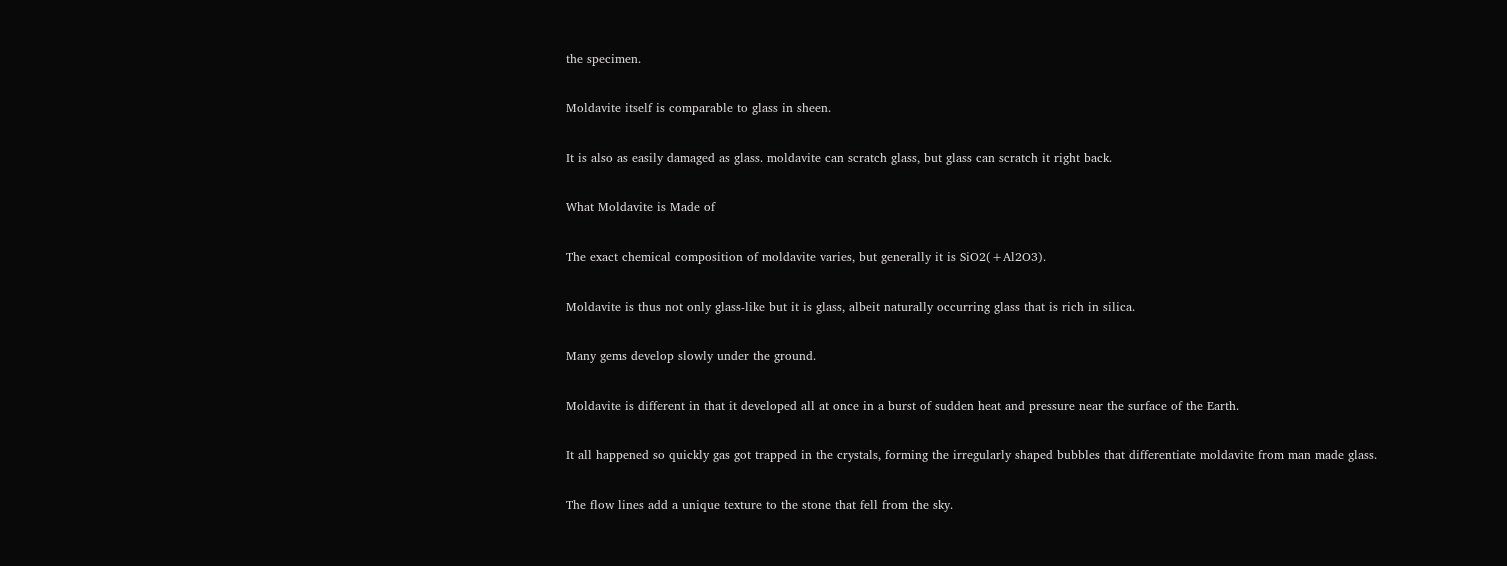the specimen.

Moldavite itself is comparable to glass in sheen.

It is also as easily damaged as glass. moldavite can scratch glass, but glass can scratch it right back.

What Moldavite is Made of

The exact chemical composition of moldavite varies, but generally it is SiO2(+Al2O3).

Moldavite is thus not only glass-like but it is glass, albeit naturally occurring glass that is rich in silica.

Many gems develop slowly under the ground.

Moldavite is different in that it developed all at once in a burst of sudden heat and pressure near the surface of the Earth.

It all happened so quickly gas got trapped in the crystals, forming the irregularly shaped bubbles that differentiate moldavite from man made glass.

The flow lines add a unique texture to the stone that fell from the sky.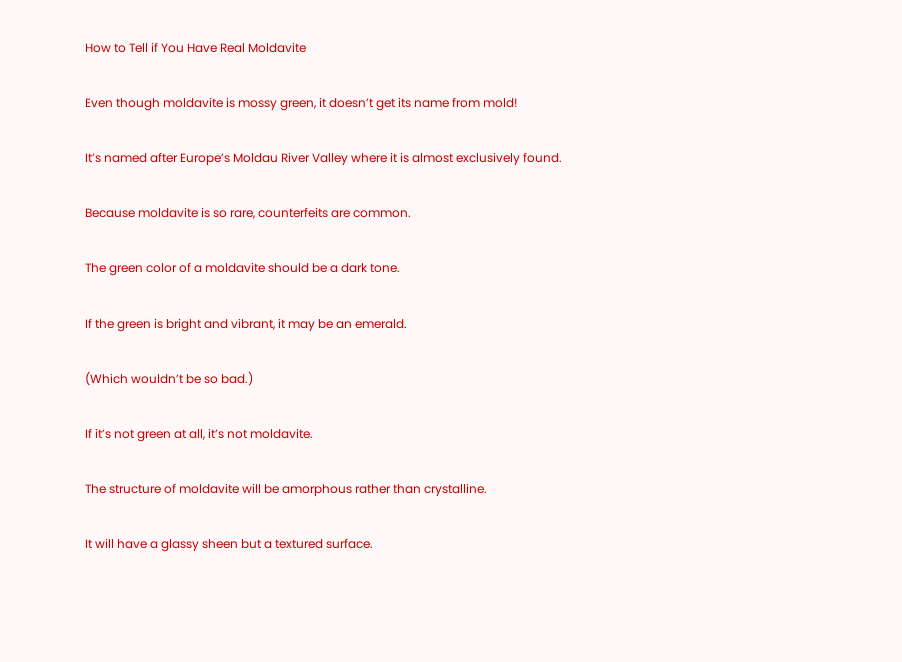How to Tell if You Have Real Moldavite

Even though moldavite is mossy green, it doesn’t get its name from mold!

It’s named after Europe’s Moldau River Valley where it is almost exclusively found.

Because moldavite is so rare, counterfeits are common.

The green color of a moldavite should be a dark tone.

If the green is bright and vibrant, it may be an emerald.

(Which wouldn’t be so bad.)

If it’s not green at all, it’s not moldavite.

The structure of moldavite will be amorphous rather than crystalline.

It will have a glassy sheen but a textured surface.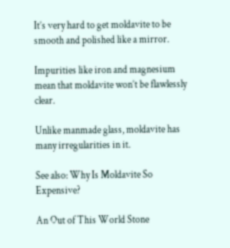It’s very hard to get moldavite to be smooth and polished like a mirror.

Impurities like iron and magnesium mean that moldavite won’t be flawlessly clear.

Unlike manmade glass, moldavite has many irregularities in it.

See also: Why Is Moldavite So Expensive?

An Out of This World Stone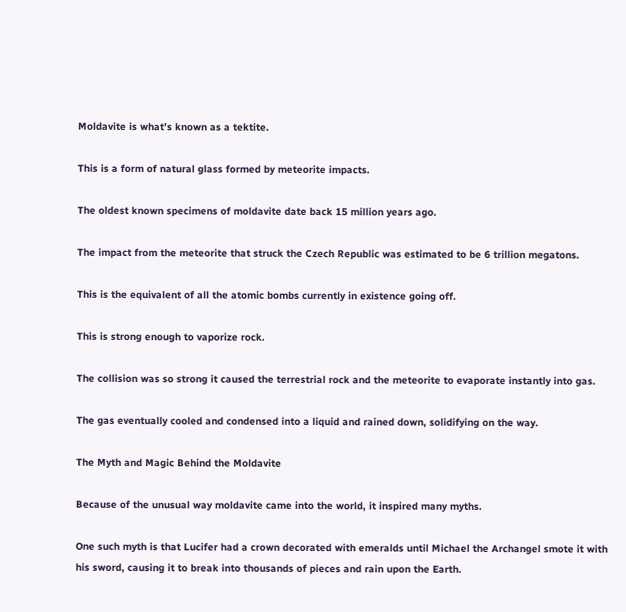Moldavite is what’s known as a tektite.

This is a form of natural glass formed by meteorite impacts.

The oldest known specimens of moldavite date back 15 million years ago.

The impact from the meteorite that struck the Czech Republic was estimated to be 6 trillion megatons.

This is the equivalent of all the atomic bombs currently in existence going off.

This is strong enough to vaporize rock.

The collision was so strong it caused the terrestrial rock and the meteorite to evaporate instantly into gas.

The gas eventually cooled and condensed into a liquid and rained down, solidifying on the way.

The Myth and Magic Behind the Moldavite

Because of the unusual way moldavite came into the world, it inspired many myths.

One such myth is that Lucifer had a crown decorated with emeralds until Michael the Archangel smote it with his sword, causing it to break into thousands of pieces and rain upon the Earth.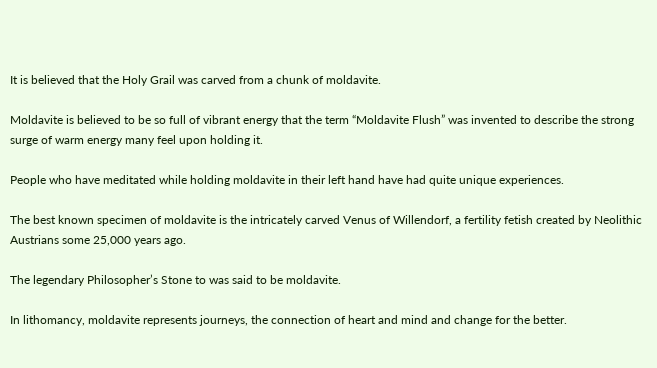It is believed that the Holy Grail was carved from a chunk of moldavite.

Moldavite is believed to be so full of vibrant energy that the term “Moldavite Flush” was invented to describe the strong surge of warm energy many feel upon holding it.

People who have meditated while holding moldavite in their left hand have had quite unique experiences.

The best known specimen of moldavite is the intricately carved Venus of Willendorf, a fertility fetish created by Neolithic Austrians some 25,000 years ago.

The legendary Philosopher’s Stone to was said to be moldavite.

In lithomancy, moldavite represents journeys, the connection of heart and mind and change for the better.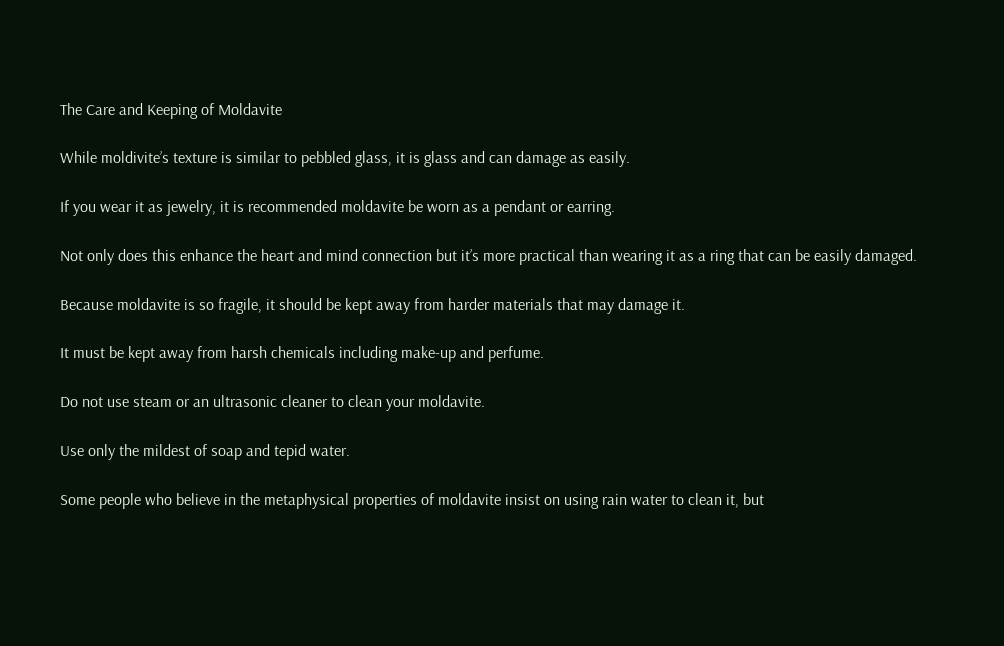The Care and Keeping of Moldavite

While moldivite’s texture is similar to pebbled glass, it is glass and can damage as easily.

If you wear it as jewelry, it is recommended moldavite be worn as a pendant or earring.

Not only does this enhance the heart and mind connection but it’s more practical than wearing it as a ring that can be easily damaged.

Because moldavite is so fragile, it should be kept away from harder materials that may damage it.

It must be kept away from harsh chemicals including make-up and perfume.

Do not use steam or an ultrasonic cleaner to clean your moldavite.

Use only the mildest of soap and tepid water.

Some people who believe in the metaphysical properties of moldavite insist on using rain water to clean it, but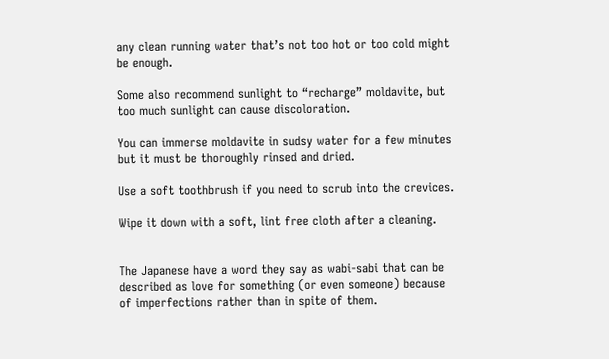any clean running water that’s not too hot or too cold might be enough.

Some also recommend sunlight to “recharge” moldavite, but too much sunlight can cause discoloration.

You can immerse moldavite in sudsy water for a few minutes but it must be thoroughly rinsed and dried.

Use a soft toothbrush if you need to scrub into the crevices.

Wipe it down with a soft, lint free cloth after a cleaning.


The Japanese have a word they say as wabi-sabi that can be described as love for something (or even someone) because of imperfections rather than in spite of them.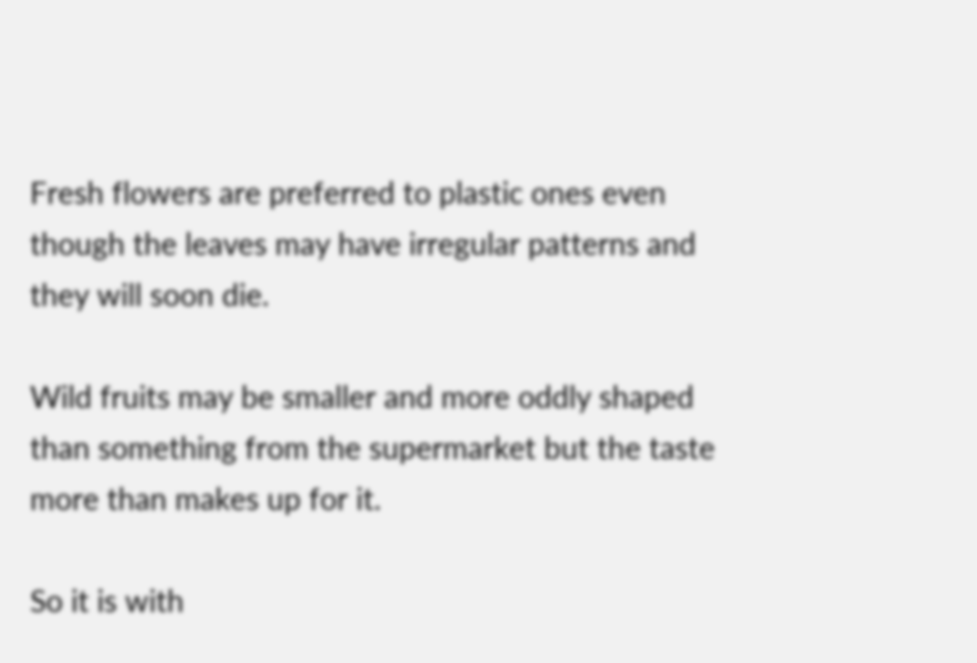Fresh flowers are preferred to plastic ones even though the leaves may have irregular patterns and they will soon die.

Wild fruits may be smaller and more oddly shaped than something from the supermarket but the taste more than makes up for it.

So it is with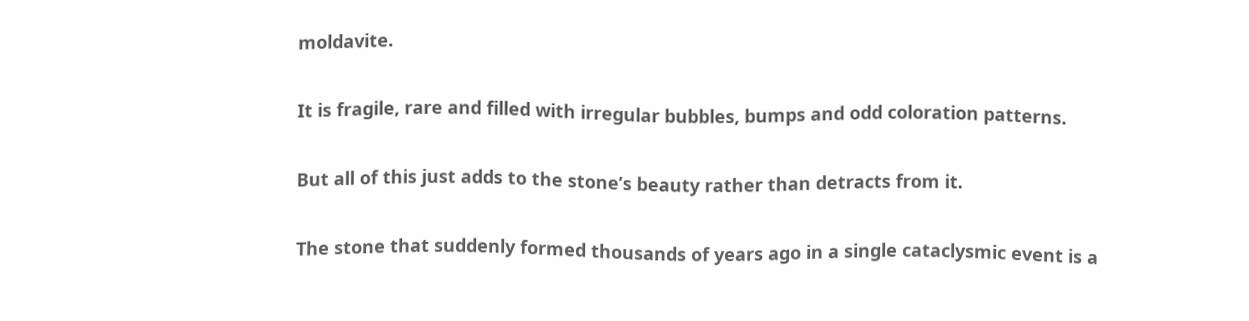moldavite.

It is fragile, rare and filled with irregular bubbles, bumps and odd coloration patterns.

But all of this just adds to the stone’s beauty rather than detracts from it.

The stone that suddenly formed thousands of years ago in a single cataclysmic event is a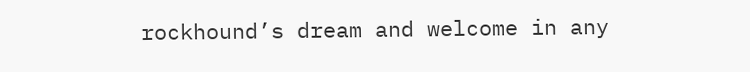rockhound’s dream and welcome in any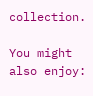collection.

You might also enjoy: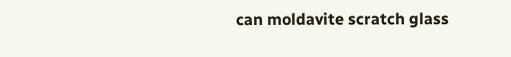can moldavite scratch glass